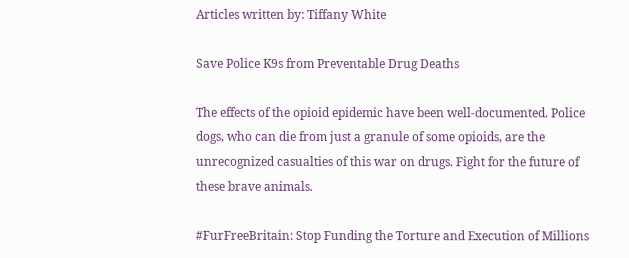Articles written by: Tiffany White

Save Police K9s from Preventable Drug Deaths

The effects of the opioid epidemic have been well-documented. Police dogs, who can die from just a granule of some opioids, are the unrecognized casualties of this war on drugs. Fight for the future of these brave animals.

#FurFreeBritain: Stop Funding the Torture and Execution of Millions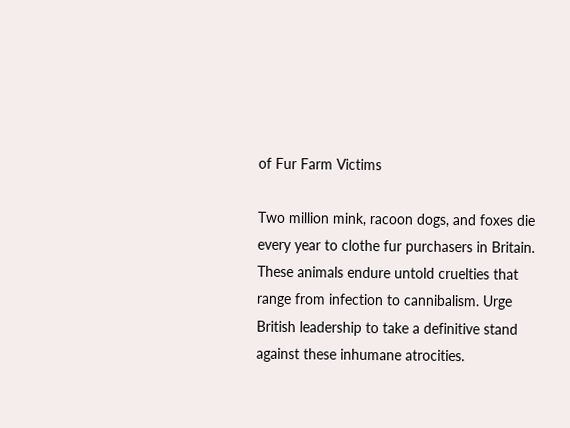of Fur Farm Victims

Two million mink, racoon dogs, and foxes die every year to clothe fur purchasers in Britain. These animals endure untold cruelties that range from infection to cannibalism. Urge British leadership to take a definitive stand against these inhumane atrocities.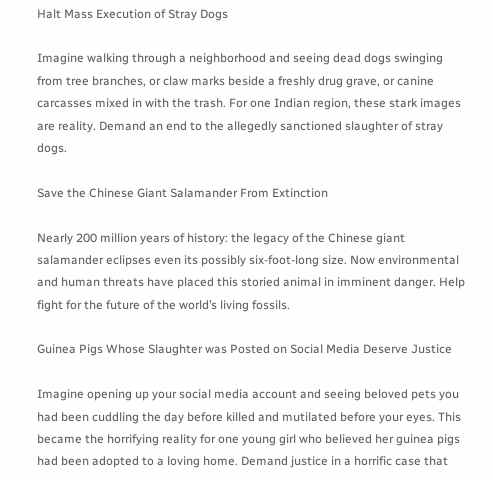Halt Mass Execution of Stray Dogs

Imagine walking through a neighborhood and seeing dead dogs swinging from tree branches, or claw marks beside a freshly drug grave, or canine carcasses mixed in with the trash. For one Indian region, these stark images are reality. Demand an end to the allegedly sanctioned slaughter of stray dogs.

Save the Chinese Giant Salamander From Extinction

Nearly 200 million years of history: the legacy of the Chinese giant salamander eclipses even its possibly six-foot-long size. Now environmental and human threats have placed this storied animal in imminent danger. Help fight for the future of the world’s living fossils.

Guinea Pigs Whose Slaughter was Posted on Social Media Deserve Justice

Imagine opening up your social media account and seeing beloved pets you had been cuddling the day before killed and mutilated before your eyes. This became the horrifying reality for one young girl who believed her guinea pigs had been adopted to a loving home. Demand justice in a horrific case that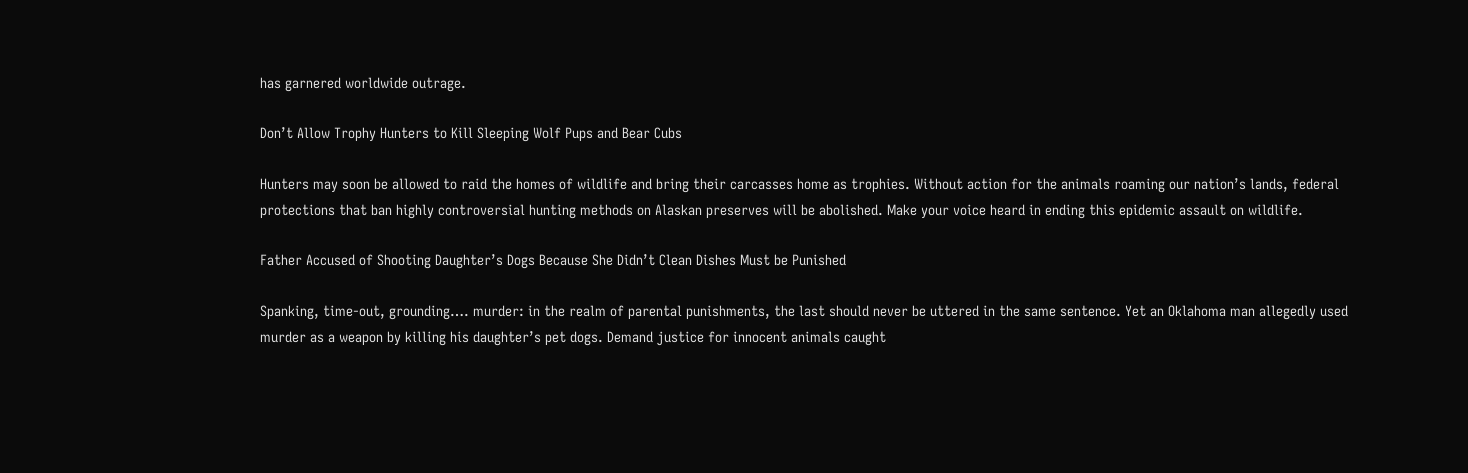has garnered worldwide outrage.

Don’t Allow Trophy Hunters to Kill Sleeping Wolf Pups and Bear Cubs

Hunters may soon be allowed to raid the homes of wildlife and bring their carcasses home as trophies. Without action for the animals roaming our nation’s lands, federal protections that ban highly controversial hunting methods on Alaskan preserves will be abolished. Make your voice heard in ending this epidemic assault on wildlife.

Father Accused of Shooting Daughter’s Dogs Because She Didn’t Clean Dishes Must be Punished

Spanking, time-out, grounding…. murder: in the realm of parental punishments, the last should never be uttered in the same sentence. Yet an Oklahoma man allegedly used murder as a weapon by killing his daughter’s pet dogs. Demand justice for innocent animals caught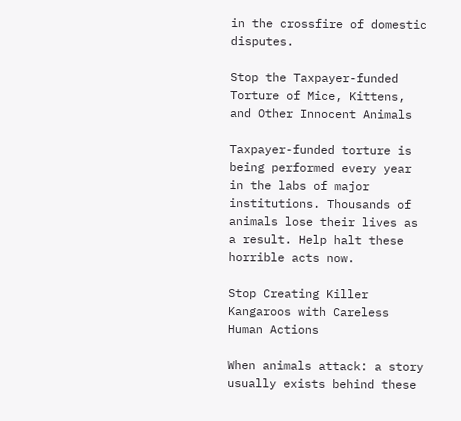in the crossfire of domestic disputes.

Stop the Taxpayer-funded Torture of Mice, Kittens, and Other Innocent Animals

Taxpayer-funded torture is being performed every year in the labs of major institutions. Thousands of animals lose their lives as a result. Help halt these horrible acts now.

Stop Creating Killer Kangaroos with Careless Human Actions

When animals attack: a story usually exists behind these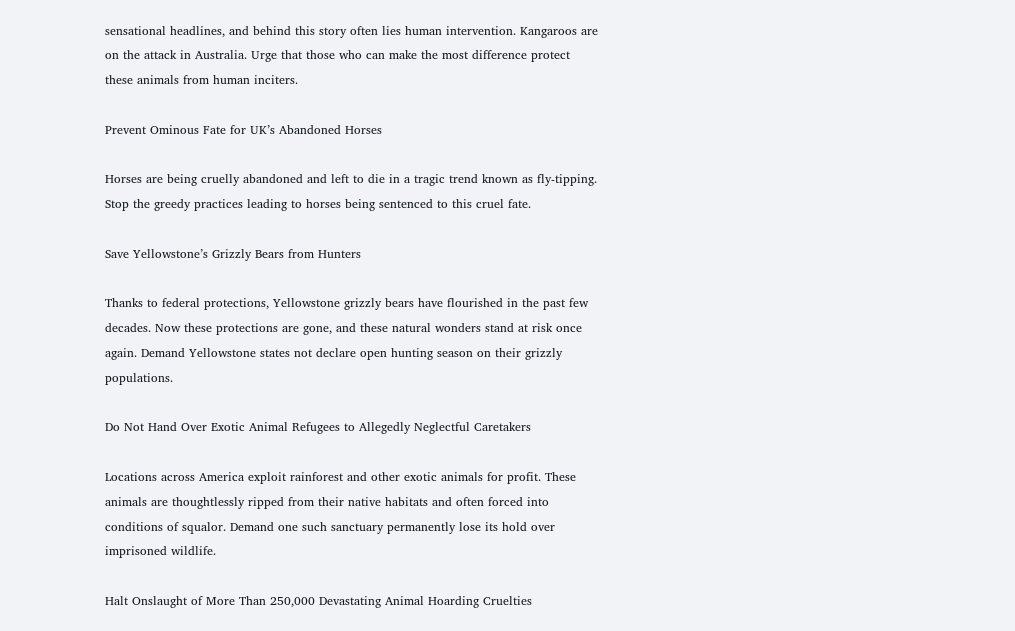sensational headlines, and behind this story often lies human intervention. Kangaroos are on the attack in Australia. Urge that those who can make the most difference protect these animals from human inciters.

Prevent Ominous Fate for UK’s Abandoned Horses

Horses are being cruelly abandoned and left to die in a tragic trend known as fly-tipping. Stop the greedy practices leading to horses being sentenced to this cruel fate.

Save Yellowstone’s Grizzly Bears from Hunters

Thanks to federal protections, Yellowstone grizzly bears have flourished in the past few decades. Now these protections are gone, and these natural wonders stand at risk once again. Demand Yellowstone states not declare open hunting season on their grizzly populations.

Do Not Hand Over Exotic Animal Refugees to Allegedly Neglectful Caretakers

Locations across America exploit rainforest and other exotic animals for profit. These animals are thoughtlessly ripped from their native habitats and often forced into conditions of squalor. Demand one such sanctuary permanently lose its hold over imprisoned wildlife.

Halt Onslaught of More Than 250,000 Devastating Animal Hoarding Cruelties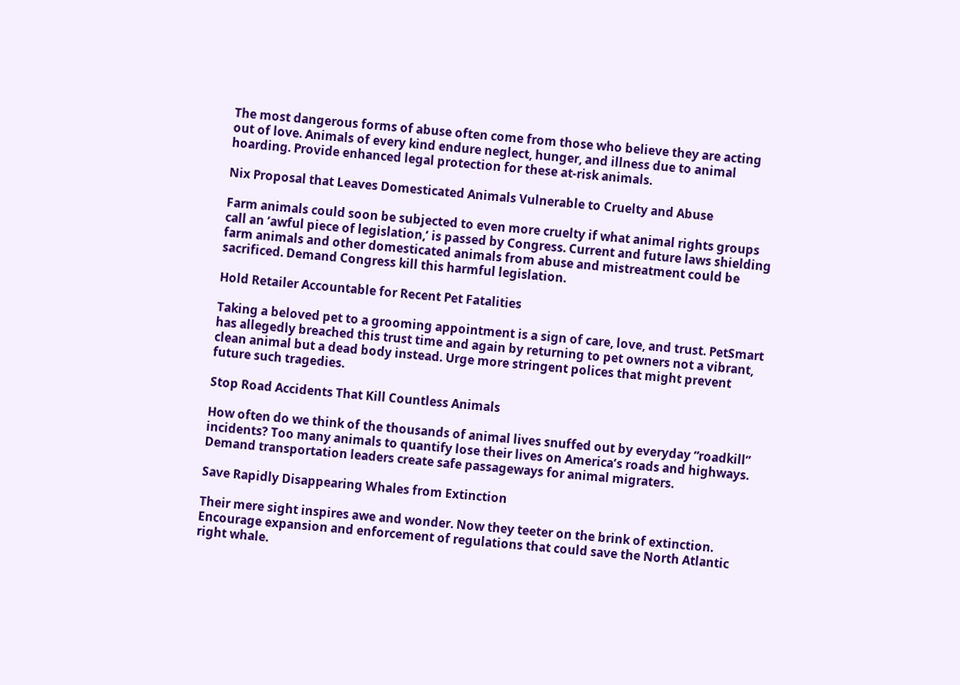The most dangerous forms of abuse often come from those who believe they are acting out of love. Animals of every kind endure neglect, hunger, and illness due to animal hoarding. Provide enhanced legal protection for these at-risk animals.

Nix Proposal that Leaves Domesticated Animals Vulnerable to Cruelty and Abuse

Farm animals could soon be subjected to even more cruelty if what animal rights groups call an ‘awful piece of legislation,’ is passed by Congress. Current and future laws shielding farm animals and other domesticated animals from abuse and mistreatment could be sacrificed. Demand Congress kill this harmful legislation.

Hold Retailer Accountable for Recent Pet Fatalities

Taking a beloved pet to a grooming appointment is a sign of care, love, and trust. PetSmart has allegedly breached this trust time and again by returning to pet owners not a vibrant, clean animal but a dead body instead. Urge more stringent polices that might prevent future such tragedies.

Stop Road Accidents That Kill Countless Animals

How often do we think of the thousands of animal lives snuffed out by everyday “roadkill” incidents? Too many animals to quantify lose their lives on America’s roads and highways. Demand transportation leaders create safe passageways for animal migraters.

Save Rapidly Disappearing Whales from Extinction

Their mere sight inspires awe and wonder. Now they teeter on the brink of extinction. Encourage expansion and enforcement of regulations that could save the North Atlantic right whale.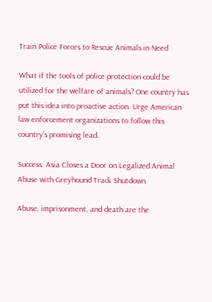Train Police Forces to Rescue Animals in Need

What if the tools of police protection could be utilized for the welfare of animals? One country has put this idea into proactive action. Urge American law enforcement organizations to follow this country’s promising lead.

Success: Asia Closes a Door on Legalized Animal Abuse with Greyhound Track Shutdown

Abuse, imprisonment, and death are the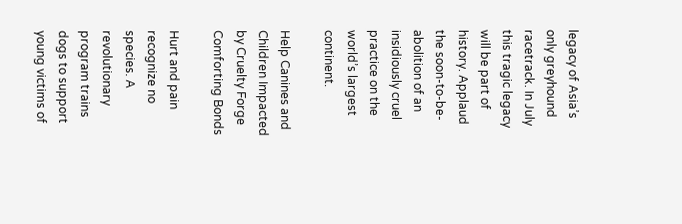legacy of Asia’s only greyhound racetrack. In July this tragic legacy will be part of history. Applaud the soon-to-be-abolition of an insidiously cruel practice on the world’s largest continent.

Help Canines and Children Impacted by Cruelty Forge Comforting Bonds

Hurt and pain recognize no species. A revolutionary program trains dogs to support young victims of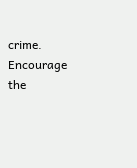crime. Encourage the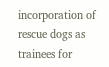incorporation of rescue dogs as trainees for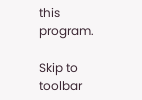this program.

Skip to toolbar